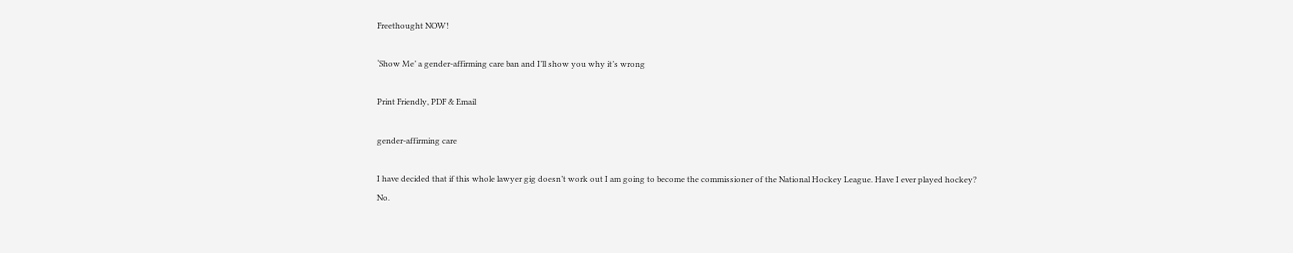Freethought NOW!

‘Show Me’ a gender-affirming care ban and I’ll show you why it’s wrong

Print Friendly, PDF & Email

gender-affirming care

I have decided that if this whole lawyer gig doesn’t work out I am going to become the commissioner of the National Hockey League. Have I ever played hockey? No.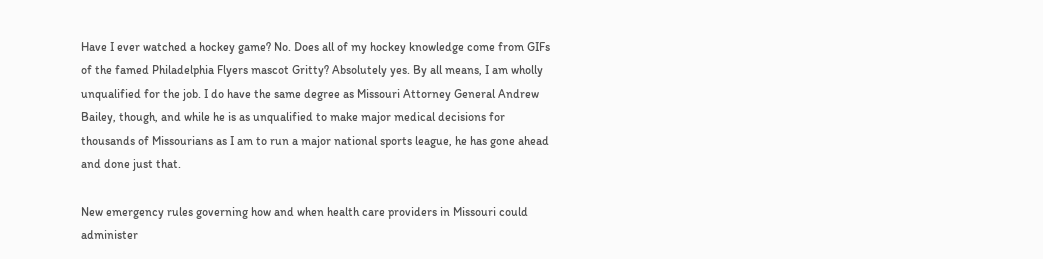Have I ever watched a hockey game? No. Does all of my hockey knowledge come from GIFs of the famed Philadelphia Flyers mascot Gritty? Absolutely yes. By all means, I am wholly unqualified for the job. I do have the same degree as Missouri Attorney General Andrew Bailey, though, and while he is as unqualified to make major medical decisions for thousands of Missourians as I am to run a major national sports league, he has gone ahead and done just that.

New emergency rules governing how and when health care providers in Missouri could administer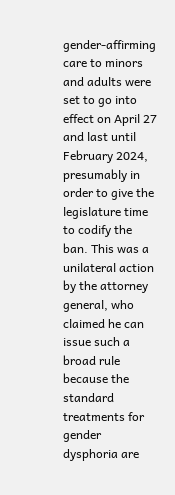gender-affirming care to minors and adults were set to go into effect on April 27 and last until February 2024, presumably in order to give the legislature time to codify the ban. This was a unilateral action by the attorney general, who claimed he can issue such a broad rule because the standard treatments for gender dysphoria are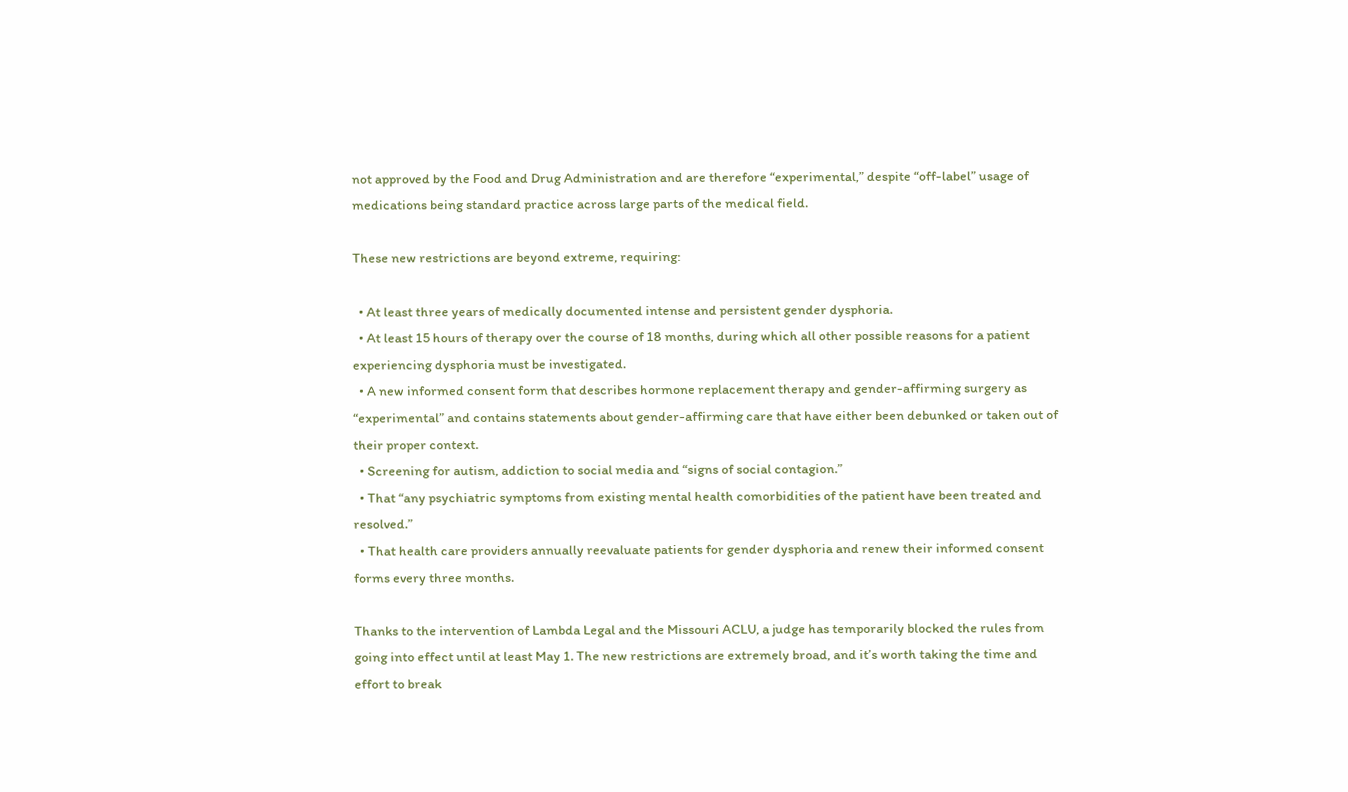not approved by the Food and Drug Administration and are therefore “experimental,” despite “off-label” usage of medications being standard practice across large parts of the medical field.

These new restrictions are beyond extreme, requiring:

  • At least three years of medically documented intense and persistent gender dysphoria.
  • At least 15 hours of therapy over the course of 18 months, during which all other possible reasons for a patient experiencing dysphoria must be investigated.
  • A new informed consent form that describes hormone replacement therapy and gender-affirming surgery as “experimental” and contains statements about gender-affirming care that have either been debunked or taken out of their proper context.
  • Screening for autism, addiction to social media and “signs of social contagion.”
  • That “any psychiatric symptoms from existing mental health comorbidities of the patient have been treated and resolved.”
  • That health care providers annually reevaluate patients for gender dysphoria and renew their informed consent forms every three months.

Thanks to the intervention of Lambda Legal and the Missouri ACLU, a judge has temporarily blocked the rules from going into effect until at least May 1. The new restrictions are extremely broad, and it’s worth taking the time and effort to break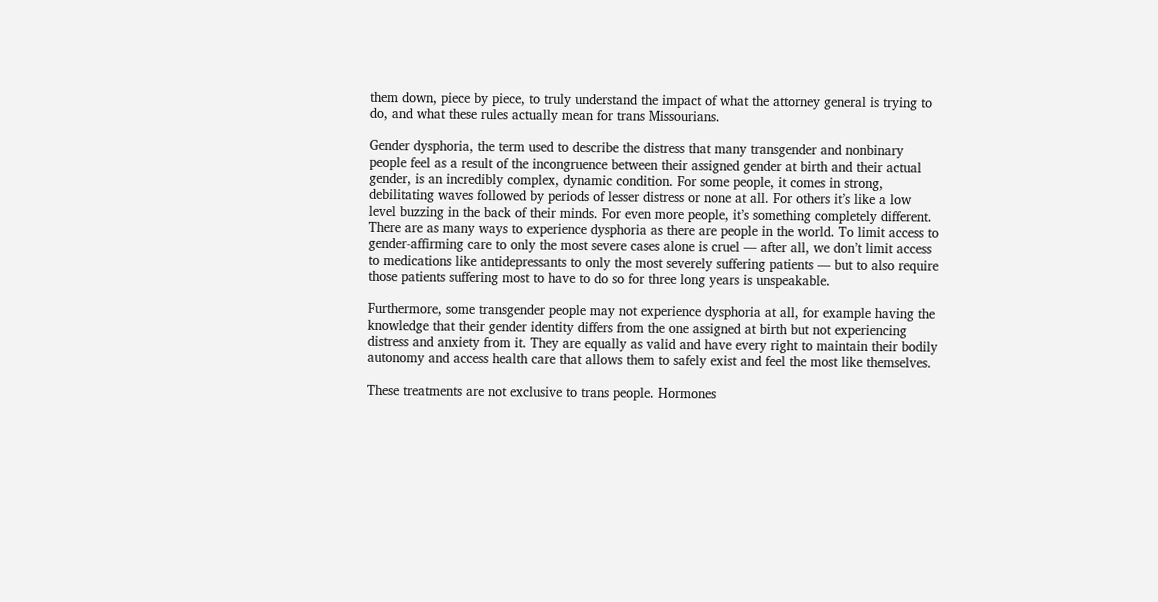them down, piece by piece, to truly understand the impact of what the attorney general is trying to do, and what these rules actually mean for trans Missourians.

Gender dysphoria, the term used to describe the distress that many transgender and nonbinary people feel as a result of the incongruence between their assigned gender at birth and their actual gender, is an incredibly complex, dynamic condition. For some people, it comes in strong, debilitating waves followed by periods of lesser distress or none at all. For others it’s like a low level buzzing in the back of their minds. For even more people, it’s something completely different. There are as many ways to experience dysphoria as there are people in the world. To limit access to gender-affirming care to only the most severe cases alone is cruel — after all, we don’t limit access to medications like antidepressants to only the most severely suffering patients — but to also require those patients suffering most to have to do so for three long years is unspeakable.

Furthermore, some transgender people may not experience dysphoria at all, for example having the knowledge that their gender identity differs from the one assigned at birth but not experiencing distress and anxiety from it. They are equally as valid and have every right to maintain their bodily autonomy and access health care that allows them to safely exist and feel the most like themselves.

These treatments are not exclusive to trans people. Hormones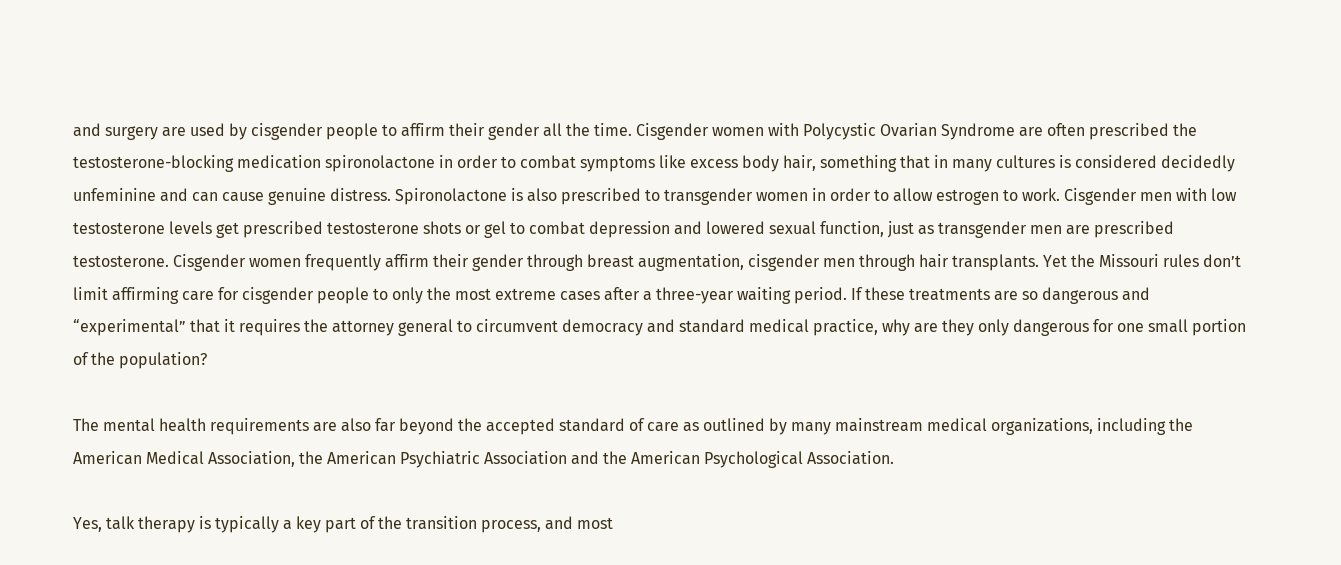and surgery are used by cisgender people to affirm their gender all the time. Cisgender women with Polycystic Ovarian Syndrome are often prescribed the testosterone-blocking medication spironolactone in order to combat symptoms like excess body hair, something that in many cultures is considered decidedly unfeminine and can cause genuine distress. Spironolactone is also prescribed to transgender women in order to allow estrogen to work. Cisgender men with low testosterone levels get prescribed testosterone shots or gel to combat depression and lowered sexual function, just as transgender men are prescribed testosterone. Cisgender women frequently affirm their gender through breast augmentation, cisgender men through hair transplants. Yet the Missouri rules don’t limit affirming care for cisgender people to only the most extreme cases after a three-year waiting period. If these treatments are so dangerous and “experimental” that it requires the attorney general to circumvent democracy and standard medical practice, why are they only dangerous for one small portion of the population?

The mental health requirements are also far beyond the accepted standard of care as outlined by many mainstream medical organizations, including the American Medical Association, the American Psychiatric Association and the American Psychological Association.

Yes, talk therapy is typically a key part of the transition process, and most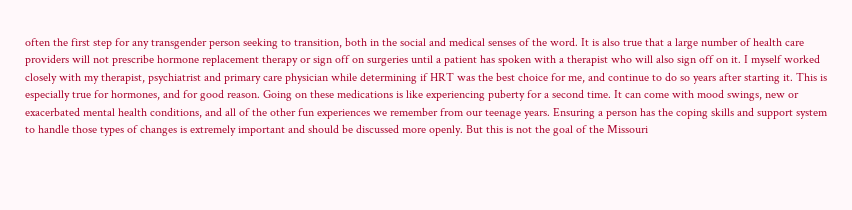often the first step for any transgender person seeking to transition, both in the social and medical senses of the word. It is also true that a large number of health care providers will not prescribe hormone replacement therapy or sign off on surgeries until a patient has spoken with a therapist who will also sign off on it. I myself worked closely with my therapist, psychiatrist and primary care physician while determining if HRT was the best choice for me, and continue to do so years after starting it. This is especially true for hormones, and for good reason. Going on these medications is like experiencing puberty for a second time. It can come with mood swings, new or exacerbated mental health conditions, and all of the other fun experiences we remember from our teenage years. Ensuring a person has the coping skills and support system to handle those types of changes is extremely important and should be discussed more openly. But this is not the goal of the Missouri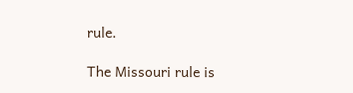rule.

The Missouri rule is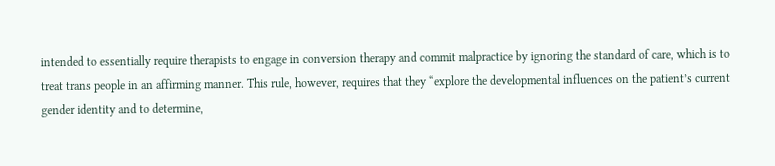intended to essentially require therapists to engage in conversion therapy and commit malpractice by ignoring the standard of care, which is to treat trans people in an affirming manner. This rule, however, requires that they “explore the developmental influences on the patient’s current gender identity and to determine,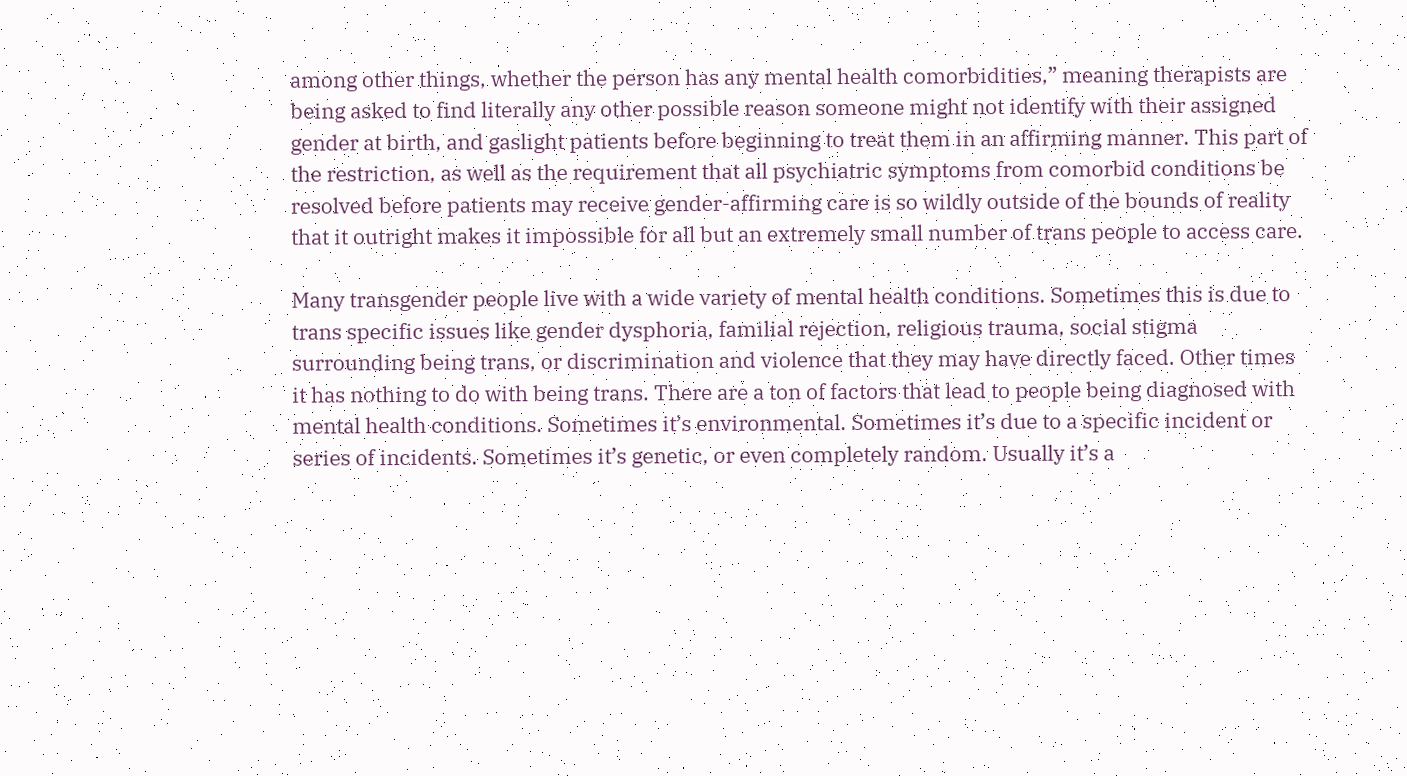among other things, whether the person has any mental health comorbidities,” meaning therapists are being asked to find literally any other possible reason someone might not identify with their assigned gender at birth, and gaslight patients before beginning to treat them in an affirming manner. This part of the restriction, as well as the requirement that all psychiatric symptoms from comorbid conditions be resolved before patients may receive gender-affirming care is so wildly outside of the bounds of reality that it outright makes it impossible for all but an extremely small number of trans people to access care.

Many transgender people live with a wide variety of mental health conditions. Sometimes this is due to trans specific issues like gender dysphoria, familial rejection, religious trauma, social stigma surrounding being trans, or discrimination and violence that they may have directly faced. Other times it has nothing to do with being trans. There are a ton of factors that lead to people being diagnosed with mental health conditions. Sometimes it’s environmental. Sometimes it’s due to a specific incident or series of incidents. Sometimes it’s genetic, or even completely random. Usually it’s a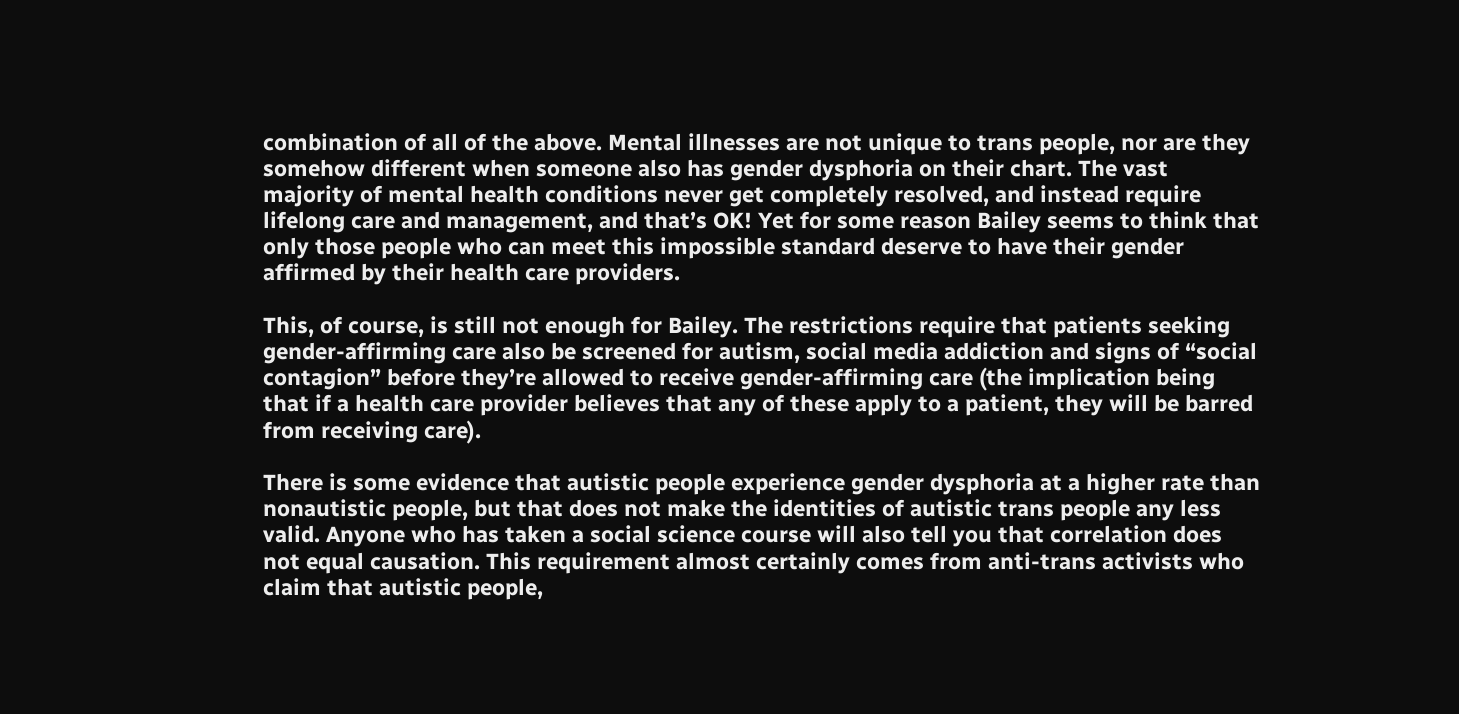combination of all of the above. Mental illnesses are not unique to trans people, nor are they somehow different when someone also has gender dysphoria on their chart. The vast majority of mental health conditions never get completely resolved, and instead require lifelong care and management, and that’s OK! Yet for some reason Bailey seems to think that only those people who can meet this impossible standard deserve to have their gender affirmed by their health care providers.

This, of course, is still not enough for Bailey. The restrictions require that patients seeking gender-affirming care also be screened for autism, social media addiction and signs of “social contagion” before they’re allowed to receive gender-affirming care (the implication being that if a health care provider believes that any of these apply to a patient, they will be barred from receiving care).

There is some evidence that autistic people experience gender dysphoria at a higher rate than nonautistic people, but that does not make the identities of autistic trans people any less valid. Anyone who has taken a social science course will also tell you that correlation does not equal causation. This requirement almost certainly comes from anti-trans activists who claim that autistic people,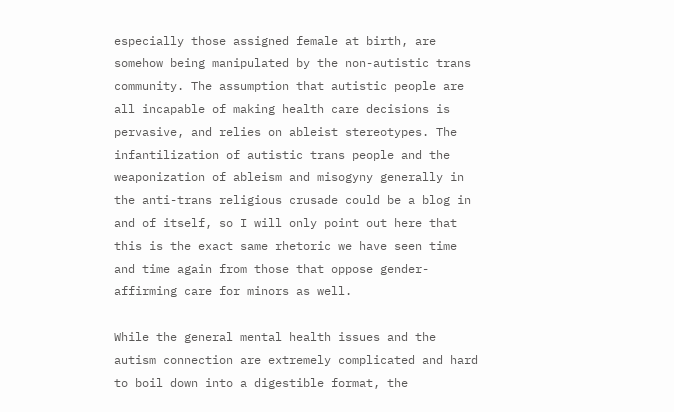especially those assigned female at birth, are somehow being manipulated by the non-autistic trans community. The assumption that autistic people are all incapable of making health care decisions is pervasive, and relies on ableist stereotypes. The infantilization of autistic trans people and the weaponization of ableism and misogyny generally in the anti-trans religious crusade could be a blog in and of itself, so I will only point out here that this is the exact same rhetoric we have seen time and time again from those that oppose gender-affirming care for minors as well.

While the general mental health issues and the autism connection are extremely complicated and hard to boil down into a digestible format, the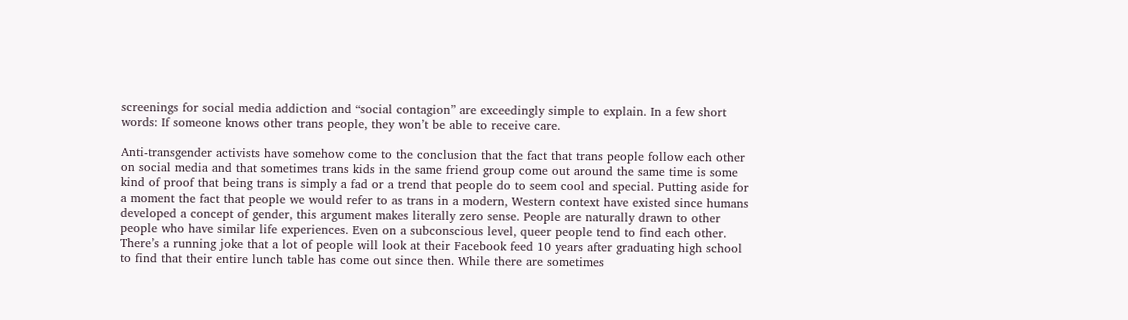screenings for social media addiction and “social contagion” are exceedingly simple to explain. In a few short words: If someone knows other trans people, they won’t be able to receive care.

Anti-transgender activists have somehow come to the conclusion that the fact that trans people follow each other on social media and that sometimes trans kids in the same friend group come out around the same time is some kind of proof that being trans is simply a fad or a trend that people do to seem cool and special. Putting aside for a moment the fact that people we would refer to as trans in a modern, Western context have existed since humans developed a concept of gender, this argument makes literally zero sense. People are naturally drawn to other people who have similar life experiences. Even on a subconscious level, queer people tend to find each other. There’s a running joke that a lot of people will look at their Facebook feed 10 years after graduating high school to find that their entire lunch table has come out since then. While there are sometimes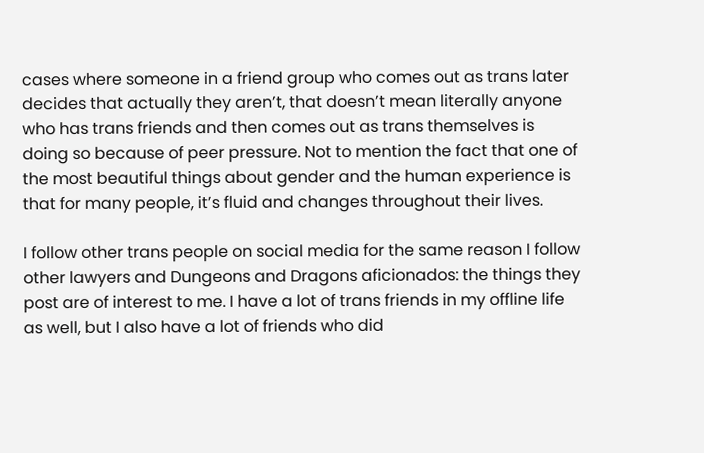cases where someone in a friend group who comes out as trans later decides that actually they aren’t, that doesn’t mean literally anyone who has trans friends and then comes out as trans themselves is doing so because of peer pressure. Not to mention the fact that one of the most beautiful things about gender and the human experience is that for many people, it’s fluid and changes throughout their lives.

I follow other trans people on social media for the same reason I follow other lawyers and Dungeons and Dragons aficionados: the things they post are of interest to me. I have a lot of trans friends in my offline life as well, but I also have a lot of friends who did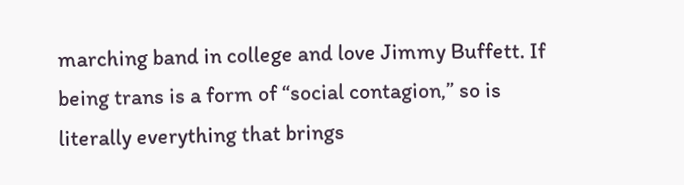marching band in college and love Jimmy Buffett. If being trans is a form of “social contagion,” so is literally everything that brings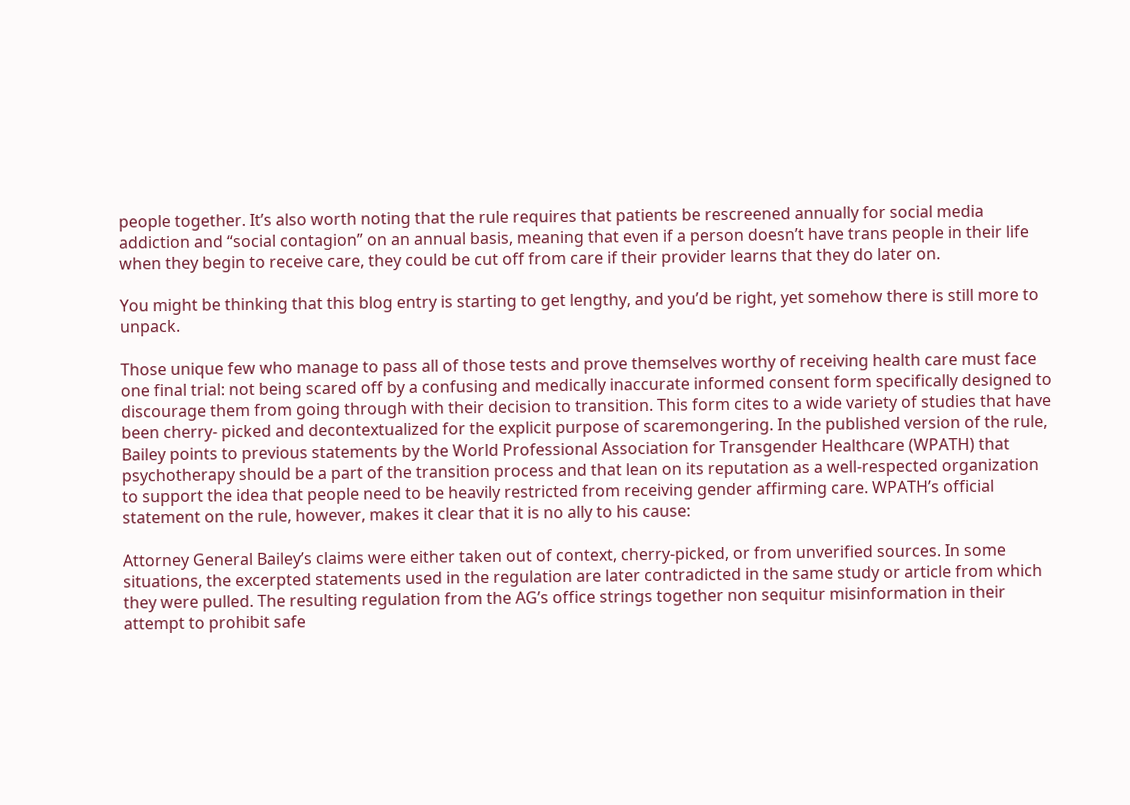people together. It’s also worth noting that the rule requires that patients be rescreened annually for social media addiction and “social contagion” on an annual basis, meaning that even if a person doesn’t have trans people in their life when they begin to receive care, they could be cut off from care if their provider learns that they do later on.

You might be thinking that this blog entry is starting to get lengthy, and you’d be right, yet somehow there is still more to unpack.

Those unique few who manage to pass all of those tests and prove themselves worthy of receiving health care must face one final trial: not being scared off by a confusing and medically inaccurate informed consent form specifically designed to discourage them from going through with their decision to transition. This form cites to a wide variety of studies that have been cherry- picked and decontextualized for the explicit purpose of scaremongering. In the published version of the rule, Bailey points to previous statements by the World Professional Association for Transgender Healthcare (WPATH) that psychotherapy should be a part of the transition process and that lean on its reputation as a well-respected organization to support the idea that people need to be heavily restricted from receiving gender affirming care. WPATH’s official statement on the rule, however, makes it clear that it is no ally to his cause:

Attorney General Bailey’s claims were either taken out of context, cherry-picked, or from unverified sources. In some situations, the excerpted statements used in the regulation are later contradicted in the same study or article from which they were pulled. The resulting regulation from the AG’s office strings together non sequitur misinformation in their attempt to prohibit safe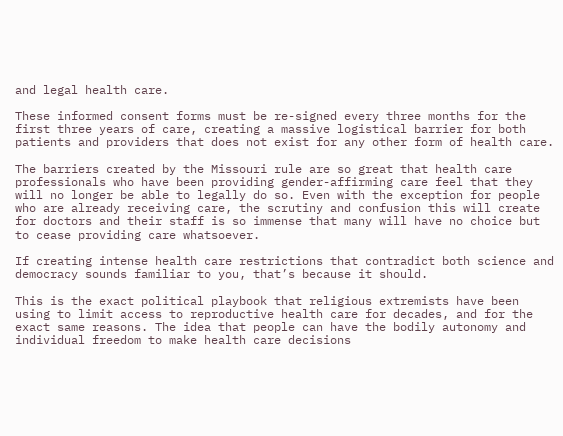and legal health care.

These informed consent forms must be re-signed every three months for the first three years of care, creating a massive logistical barrier for both patients and providers that does not exist for any other form of health care.

The barriers created by the Missouri rule are so great that health care professionals who have been providing gender-affirming care feel that they will no longer be able to legally do so. Even with the exception for people who are already receiving care, the scrutiny and confusion this will create for doctors and their staff is so immense that many will have no choice but to cease providing care whatsoever.

If creating intense health care restrictions that contradict both science and democracy sounds familiar to you, that’s because it should.

This is the exact political playbook that religious extremists have been using to limit access to reproductive health care for decades, and for the exact same reasons. The idea that people can have the bodily autonomy and individual freedom to make health care decisions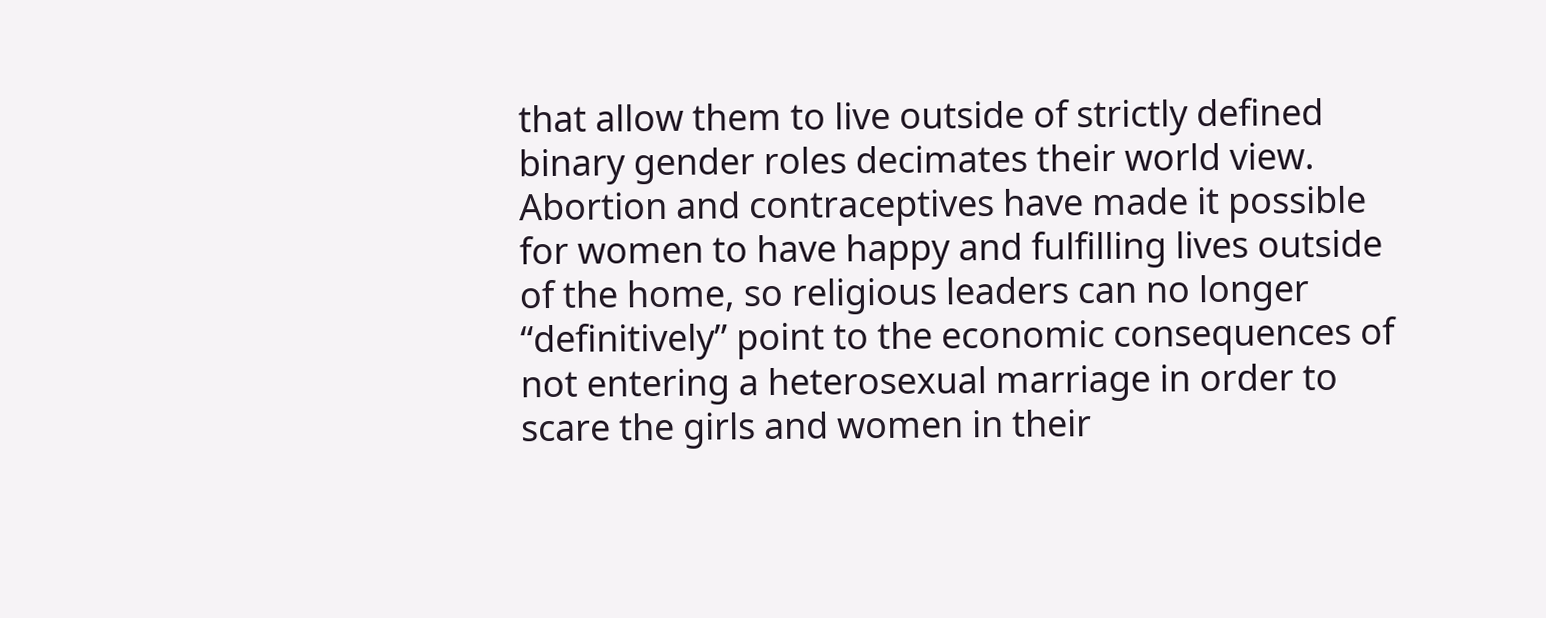that allow them to live outside of strictly defined binary gender roles decimates their world view. Abortion and contraceptives have made it possible for women to have happy and fulfilling lives outside of the home, so religious leaders can no longer “definitively” point to the economic consequences of not entering a heterosexual marriage in order to scare the girls and women in their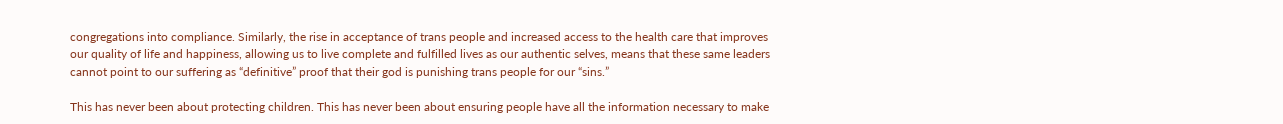congregations into compliance. Similarly, the rise in acceptance of trans people and increased access to the health care that improves our quality of life and happiness, allowing us to live complete and fulfilled lives as our authentic selves, means that these same leaders cannot point to our suffering as “definitive” proof that their god is punishing trans people for our “sins.”

This has never been about protecting children. This has never been about ensuring people have all the information necessary to make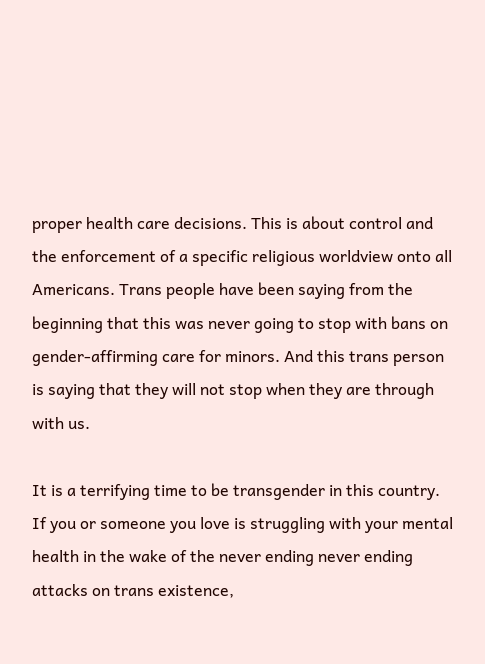proper health care decisions. This is about control and the enforcement of a specific religious worldview onto all Americans. Trans people have been saying from the beginning that this was never going to stop with bans on gender-affirming care for minors. And this trans person is saying that they will not stop when they are through with us.

It is a terrifying time to be transgender in this country. If you or someone you love is struggling with your mental health in the wake of the never ending never ending attacks on trans existence,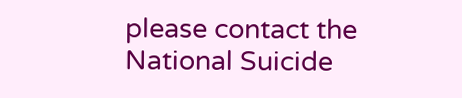please contact the National Suicide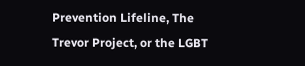Prevention Lifeline, The Trevor Project, or the LGBT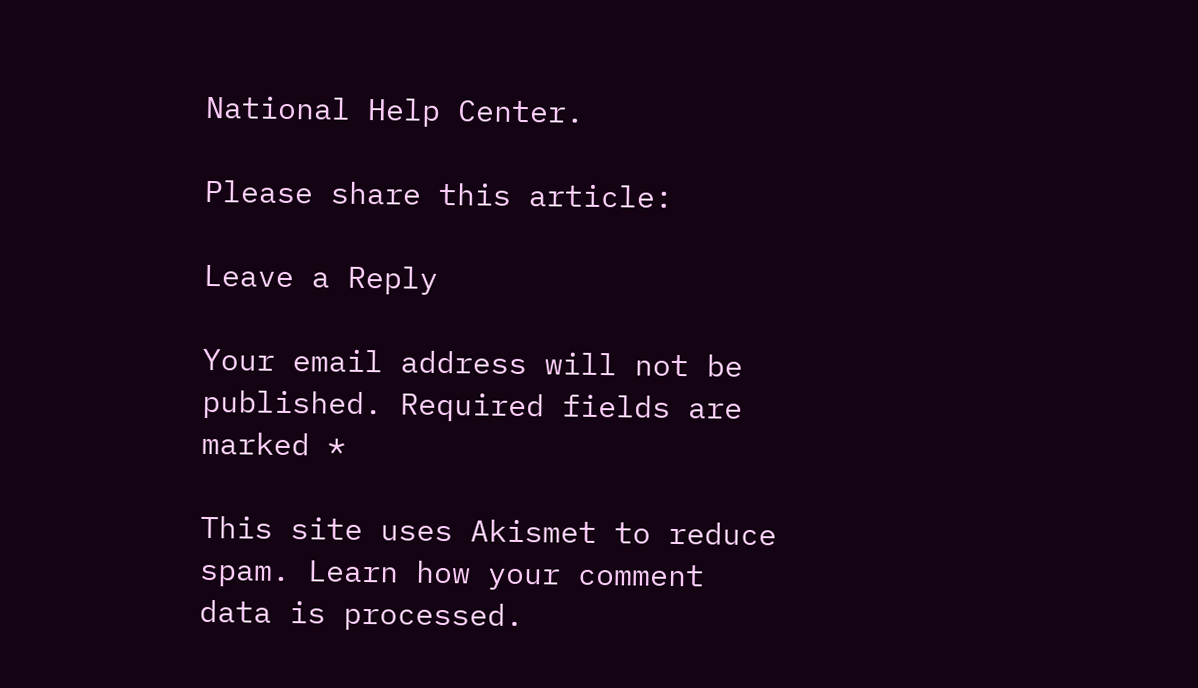National Help Center.

Please share this article:

Leave a Reply

Your email address will not be published. Required fields are marked *

This site uses Akismet to reduce spam. Learn how your comment data is processed.